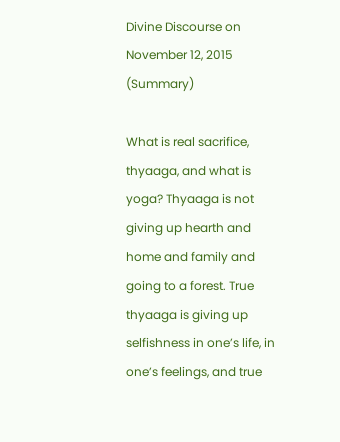Divine Discourse on November 12, 2015 (Summary)

What is real sacrifice, thyaaga, and what is yoga? Thyaaga is not giving up hearth and home and family and going to a forest. True thyaaga is giving up selfishness in one’s life, in one’s feelings, and true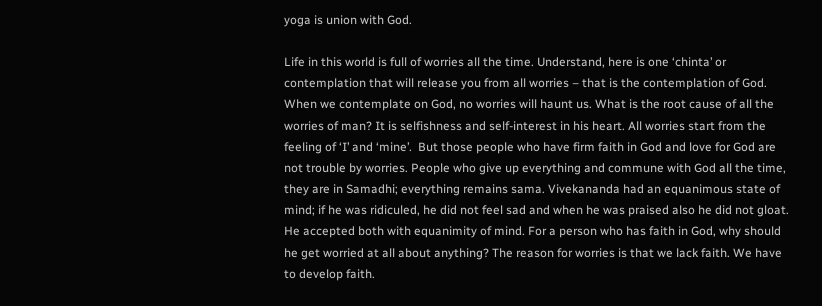yoga is union with God.

Life in this world is full of worries all the time. Understand, here is one ‘chinta’ or contemplation that will release you from all worries – that is the contemplation of God. When we contemplate on God, no worries will haunt us. What is the root cause of all the worries of man? It is selfishness and self-interest in his heart. All worries start from the feeling of ‘I’ and ‘mine’.  But those people who have firm faith in God and love for God are not trouble by worries. People who give up everything and commune with God all the time, they are in Samadhi; everything remains sama. Vivekananda had an equanimous state of mind; if he was ridiculed, he did not feel sad and when he was praised also he did not gloat. He accepted both with equanimity of mind. For a person who has faith in God, why should he get worried at all about anything? The reason for worries is that we lack faith. We have to develop faith.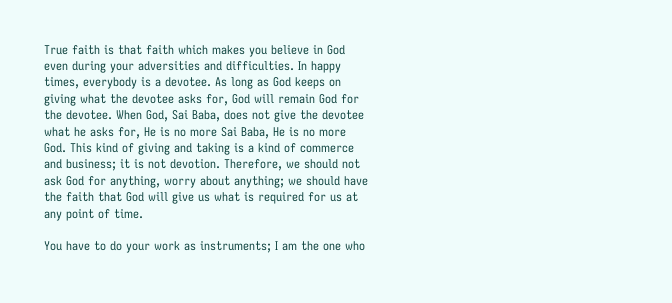True faith is that faith which makes you believe in God even during your adversities and difficulties. In happy times, everybody is a devotee. As long as God keeps on giving what the devotee asks for, God will remain God for the devotee. When God, Sai Baba, does not give the devotee what he asks for, He is no more Sai Baba, He is no more God. This kind of giving and taking is a kind of commerce and business; it is not devotion. Therefore, we should not ask God for anything, worry about anything; we should have the faith that God will give us what is required for us at any point of time.

You have to do your work as instruments; I am the one who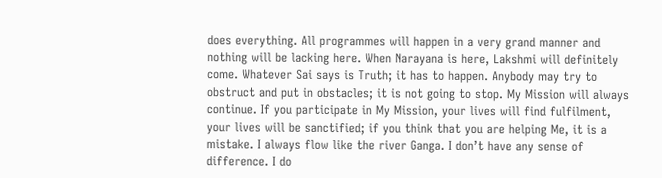does everything. All programmes will happen in a very grand manner and nothing will be lacking here. When Narayana is here, Lakshmi will definitely come. Whatever Sai says is Truth; it has to happen. Anybody may try to obstruct and put in obstacles; it is not going to stop. My Mission will always continue. If you participate in My Mission, your lives will find fulfilment, your lives will be sanctified; if you think that you are helping Me, it is a mistake. I always flow like the river Ganga. I don’t have any sense of difference. I do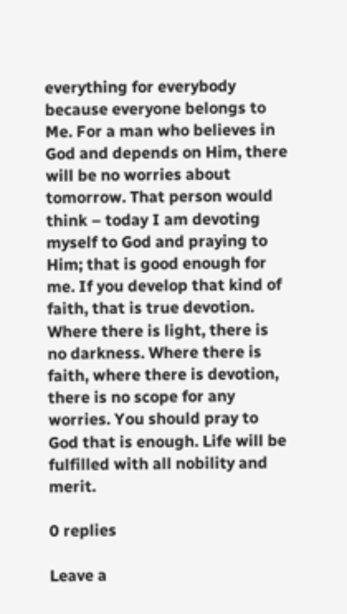everything for everybody because everyone belongs to Me. For a man who believes in God and depends on Him, there will be no worries about tomorrow. That person would think – today I am devoting myself to God and praying to Him; that is good enough for me. If you develop that kind of faith, that is true devotion. Where there is light, there is no darkness. Where there is faith, where there is devotion, there is no scope for any worries. You should pray to God that is enough. Life will be fulfilled with all nobility and merit.

0 replies

Leave a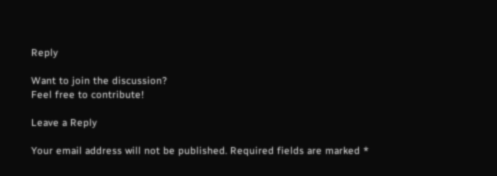Reply

Want to join the discussion?
Feel free to contribute!

Leave a Reply

Your email address will not be published. Required fields are marked *